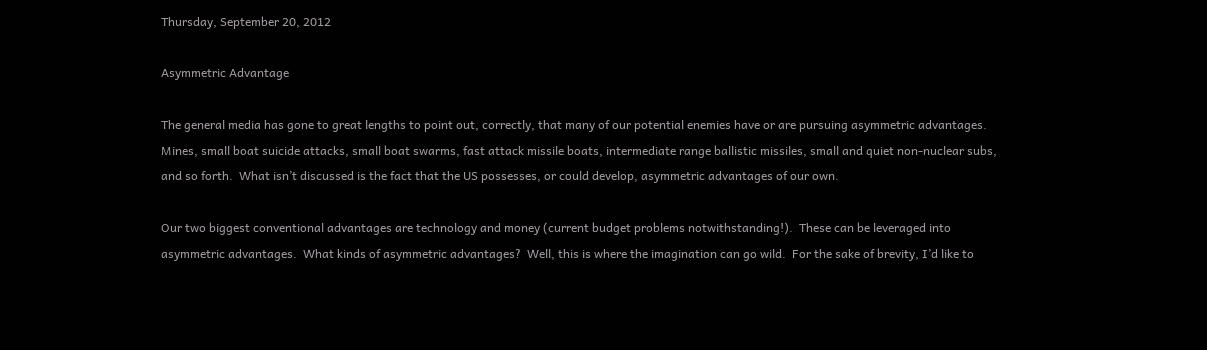Thursday, September 20, 2012

Asymmetric Advantage

The general media has gone to great lengths to point out, correctly, that many of our potential enemies have or are pursuing asymmetric advantages.  Mines, small boat suicide attacks, small boat swarms, fast attack missile boats, intermediate range ballistic missiles, small and quiet non-nuclear subs, and so forth.  What isn’t discussed is the fact that the US possesses, or could develop, asymmetric advantages of our own.

Our two biggest conventional advantages are technology and money (current budget problems notwithstanding!).  These can be leveraged into asymmetric advantages.  What kinds of asymmetric advantages?  Well, this is where the imagination can go wild.  For the sake of brevity, I’d like to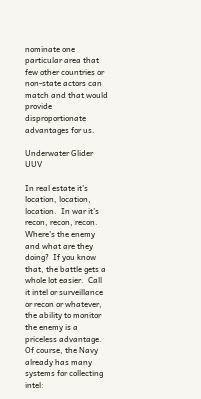nominate one particular area that few other countries or non-state actors can match and that would provide disproportionate advantages for us.

Underwater Glider UUV

In real estate it’s location, location, location.  In war it’s recon, recon, recon.  Where’s the enemy and what are they doing?  If you know that, the battle gets a whole lot easier.  Call it intel or surveillance or recon or whatever, the ability to monitor the enemy is a priceless advantage.  Of course, the Navy already has many systems for collecting intel: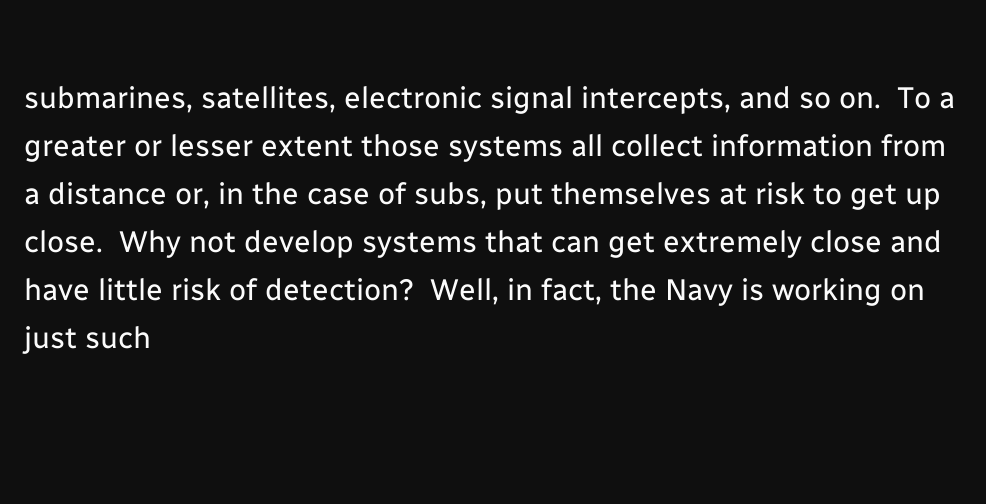submarines, satellites, electronic signal intercepts, and so on.  To a greater or lesser extent those systems all collect information from a distance or, in the case of subs, put themselves at risk to get up close.  Why not develop systems that can get extremely close and have little risk of detection?  Well, in fact, the Navy is working on just such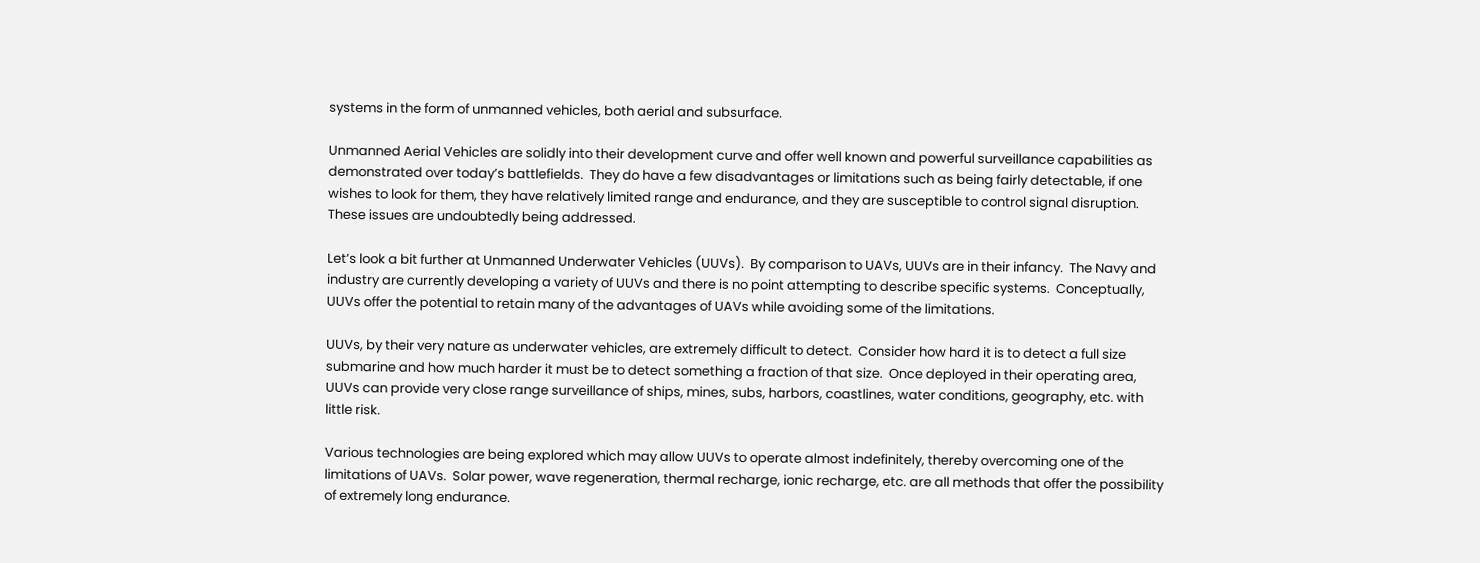systems in the form of unmanned vehicles, both aerial and subsurface.

Unmanned Aerial Vehicles are solidly into their development curve and offer well known and powerful surveillance capabilities as demonstrated over today’s battlefields.  They do have a few disadvantages or limitations such as being fairly detectable, if one wishes to look for them, they have relatively limited range and endurance, and they are susceptible to control signal disruption.  These issues are undoubtedly being addressed.

Let’s look a bit further at Unmanned Underwater Vehicles (UUVs).  By comparison to UAVs, UUVs are in their infancy.  The Navy and industry are currently developing a variety of UUVs and there is no point attempting to describe specific systems.  Conceptually, UUVs offer the potential to retain many of the advantages of UAVs while avoiding some of the limitations.

UUVs, by their very nature as underwater vehicles, are extremely difficult to detect.  Consider how hard it is to detect a full size submarine and how much harder it must be to detect something a fraction of that size.  Once deployed in their operating area, UUVs can provide very close range surveillance of ships, mines, subs, harbors, coastlines, water conditions, geography, etc. with little risk.

Various technologies are being explored which may allow UUVs to operate almost indefinitely, thereby overcoming one of the limitations of UAVs.  Solar power, wave regeneration, thermal recharge, ionic recharge, etc. are all methods that offer the possibility of extremely long endurance.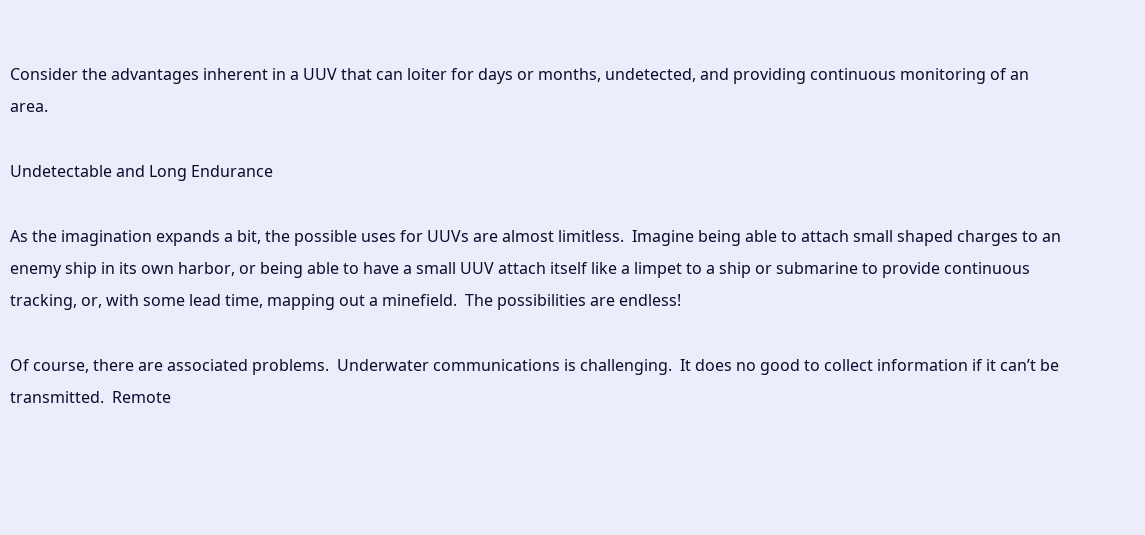Consider the advantages inherent in a UUV that can loiter for days or months, undetected, and providing continuous monitoring of an area.

Undetectable and Long Endurance

As the imagination expands a bit, the possible uses for UUVs are almost limitless.  Imagine being able to attach small shaped charges to an enemy ship in its own harbor, or being able to have a small UUV attach itself like a limpet to a ship or submarine to provide continuous tracking, or, with some lead time, mapping out a minefield.  The possibilities are endless!

Of course, there are associated problems.  Underwater communications is challenging.  It does no good to collect information if it can’t be transmitted.  Remote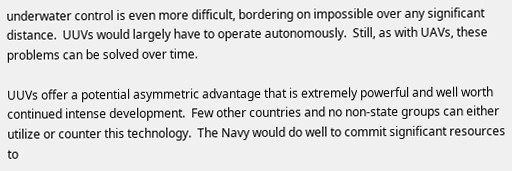underwater control is even more difficult, bordering on impossible over any significant distance.  UUVs would largely have to operate autonomously.  Still, as with UAVs, these problems can be solved over time.

UUVs offer a potential asymmetric advantage that is extremely powerful and well worth continued intense development.  Few other countries and no non-state groups can either utilize or counter this technology.  The Navy would do well to commit significant resources to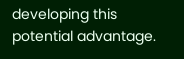developing this potential advantage.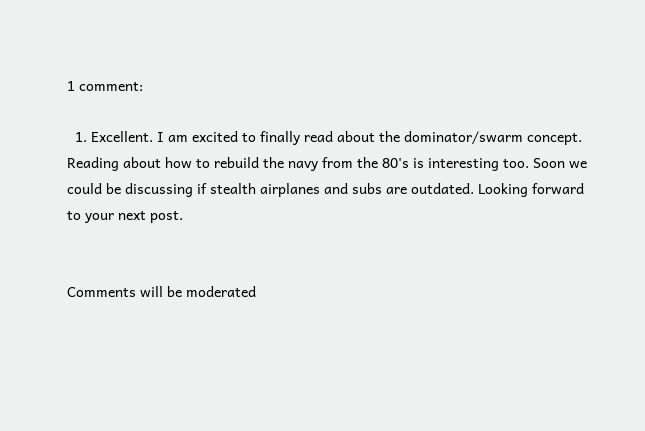1 comment:

  1. Excellent. I am excited to finally read about the dominator/swarm concept. Reading about how to rebuild the navy from the 80's is interesting too. Soon we could be discussing if stealth airplanes and subs are outdated. Looking forward to your next post.


Comments will be moderated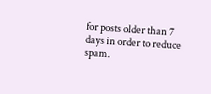for posts older than 7 days in order to reduce spam.